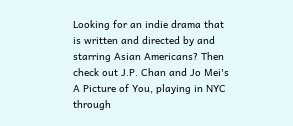Looking for an indie drama that is written and directed by and starring Asian Americans? Then check out J.P. Chan and Jo Mei's A Picture of You, playing in NYC through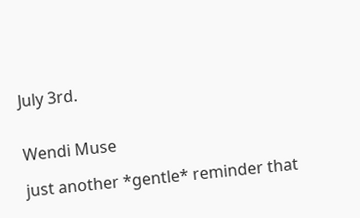July 3rd.


Wendi Muse

just another *gentle* reminder that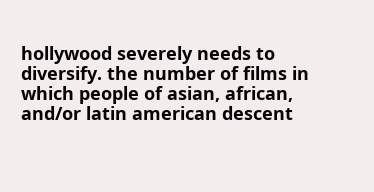hollywood severely needs to diversify. the number of films in which people of asian, african, and/or latin american descent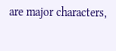are major characters,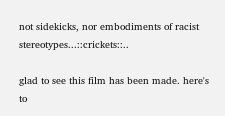not sidekicks, nor embodiments of racist stereotypes...::crickets::..

glad to see this film has been made. here's to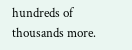hundreds of thousands more.